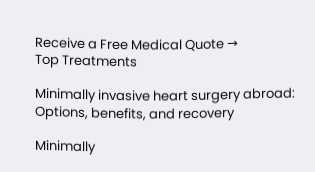Receive a Free Medical Quote →
Top Treatments

Minimally invasive heart surgery abroad: Options, benefits, and recovery

Minimally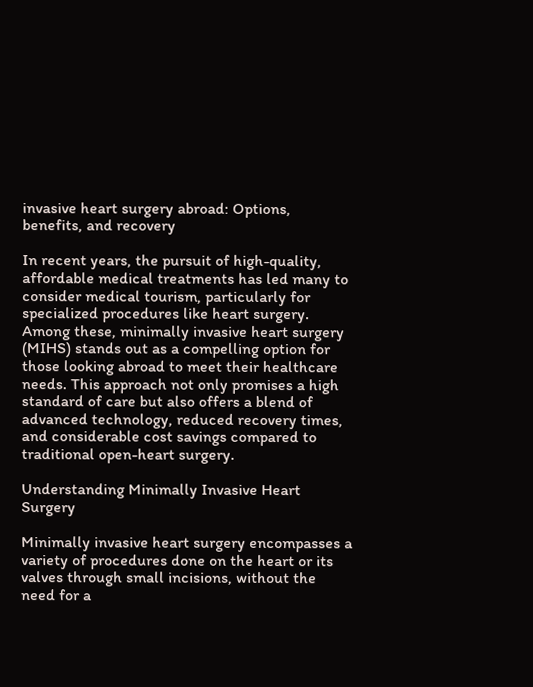invasive heart surgery abroad: Options, benefits, and recovery

In recent years, the pursuit of high-quality, affordable medical treatments has led many to consider medical tourism, particularly for specialized procedures like heart surgery. Among these, minimally invasive heart surgery (MIHS) stands out as a compelling option for those looking abroad to meet their healthcare needs. This approach not only promises a high standard of care but also offers a blend of advanced technology, reduced recovery times, and considerable cost savings compared to traditional open-heart surgery.

Understanding Minimally Invasive Heart Surgery

Minimally invasive heart surgery encompasses a variety of procedures done on the heart or its valves through small incisions, without the need for a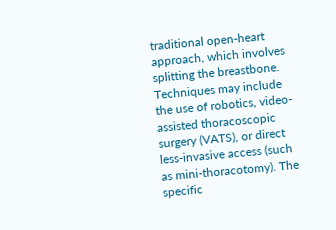traditional open-heart approach, which involves splitting the breastbone. Techniques may include the use of robotics, video-assisted thoracoscopic surgery (VATS), or direct less-invasive access (such as mini-thoracotomy). The specific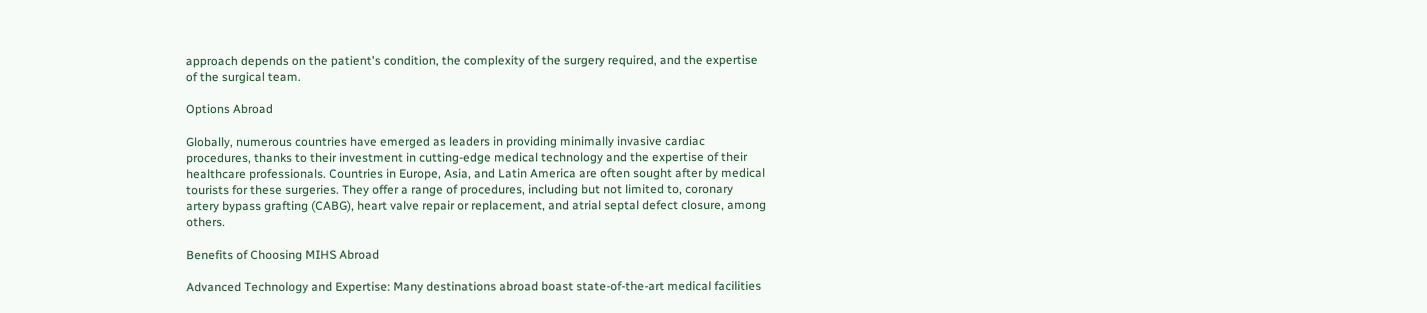approach depends on the patient's condition, the complexity of the surgery required, and the expertise of the surgical team.

Options Abroad

Globally, numerous countries have emerged as leaders in providing minimally invasive cardiac procedures, thanks to their investment in cutting-edge medical technology and the expertise of their healthcare professionals. Countries in Europe, Asia, and Latin America are often sought after by medical tourists for these surgeries. They offer a range of procedures, including but not limited to, coronary artery bypass grafting (CABG), heart valve repair or replacement, and atrial septal defect closure, among others.

Benefits of Choosing MIHS Abroad

Advanced Technology and Expertise: Many destinations abroad boast state-of-the-art medical facilities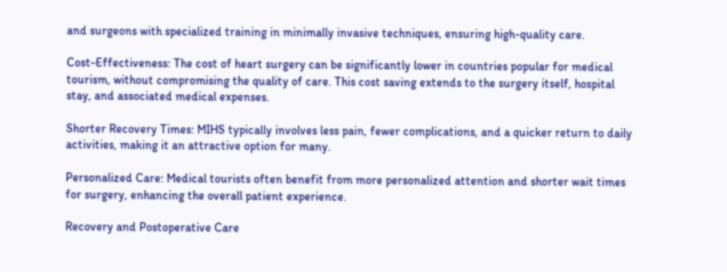and surgeons with specialized training in minimally invasive techniques, ensuring high-quality care.

Cost-Effectiveness: The cost of heart surgery can be significantly lower in countries popular for medical tourism, without compromising the quality of care. This cost saving extends to the surgery itself, hospital stay, and associated medical expenses.

Shorter Recovery Times: MIHS typically involves less pain, fewer complications, and a quicker return to daily activities, making it an attractive option for many.

Personalized Care: Medical tourists often benefit from more personalized attention and shorter wait times for surgery, enhancing the overall patient experience.

Recovery and Postoperative Care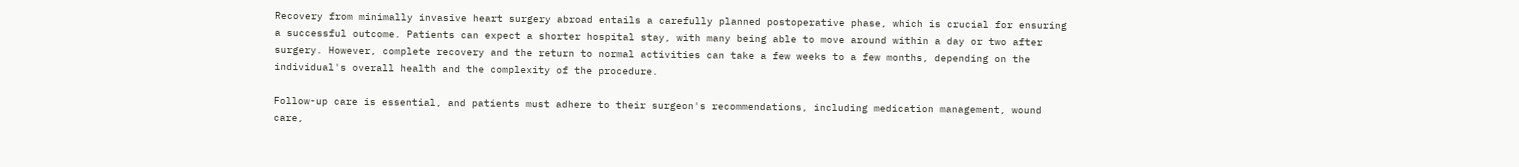Recovery from minimally invasive heart surgery abroad entails a carefully planned postoperative phase, which is crucial for ensuring a successful outcome. Patients can expect a shorter hospital stay, with many being able to move around within a day or two after surgery. However, complete recovery and the return to normal activities can take a few weeks to a few months, depending on the individual's overall health and the complexity of the procedure.

Follow-up care is essential, and patients must adhere to their surgeon's recommendations, including medication management, wound care,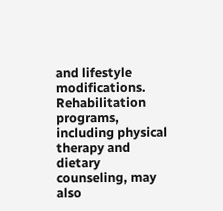and lifestyle modifications. Rehabilitation programs, including physical therapy and dietary counseling, may also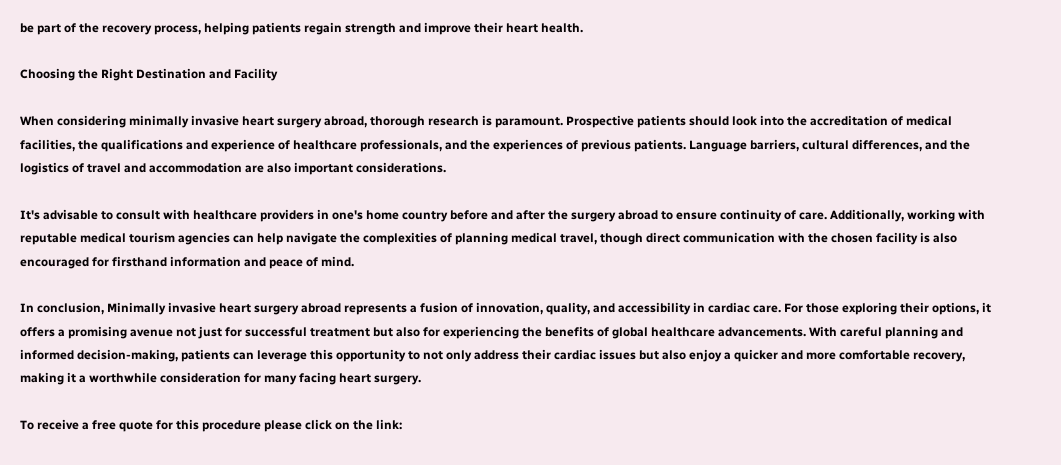be part of the recovery process, helping patients regain strength and improve their heart health.

Choosing the Right Destination and Facility

When considering minimally invasive heart surgery abroad, thorough research is paramount. Prospective patients should look into the accreditation of medical facilities, the qualifications and experience of healthcare professionals, and the experiences of previous patients. Language barriers, cultural differences, and the logistics of travel and accommodation are also important considerations.

It's advisable to consult with healthcare providers in one's home country before and after the surgery abroad to ensure continuity of care. Additionally, working with reputable medical tourism agencies can help navigate the complexities of planning medical travel, though direct communication with the chosen facility is also encouraged for firsthand information and peace of mind.

In conclusion, Minimally invasive heart surgery abroad represents a fusion of innovation, quality, and accessibility in cardiac care. For those exploring their options, it offers a promising avenue not just for successful treatment but also for experiencing the benefits of global healthcare advancements. With careful planning and informed decision-making, patients can leverage this opportunity to not only address their cardiac issues but also enjoy a quicker and more comfortable recovery, making it a worthwhile consideration for many facing heart surgery.

To receive a free quote for this procedure please click on the link: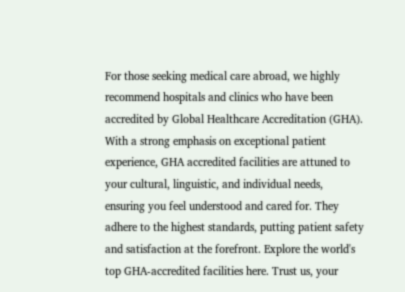For those seeking medical care abroad, we highly recommend hospitals and clinics who have been accredited by Global Healthcare Accreditation (GHA). With a strong emphasis on exceptional patient experience, GHA accredited facilities are attuned to your cultural, linguistic, and individual needs, ensuring you feel understood and cared for. They adhere to the highest standards, putting patient safety and satisfaction at the forefront. Explore the world's top GHA-accredited facilities here. Trust us, your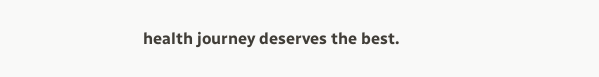health journey deserves the best.